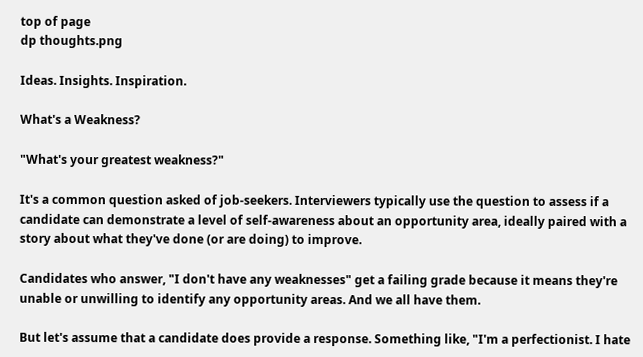top of page
dp thoughts.png

Ideas. Insights. Inspiration.

What's a Weakness?

"What's your greatest weakness?"

It's a common question asked of job-seekers. Interviewers typically use the question to assess if a candidate can demonstrate a level of self-awareness about an opportunity area, ideally paired with a story about what they've done (or are doing) to improve.

Candidates who answer, "I don't have any weaknesses" get a failing grade because it means they're unable or unwilling to identify any opportunity areas. And we all have them.

But let's assume that a candidate does provide a response. Something like, "I'm a perfectionist. I hate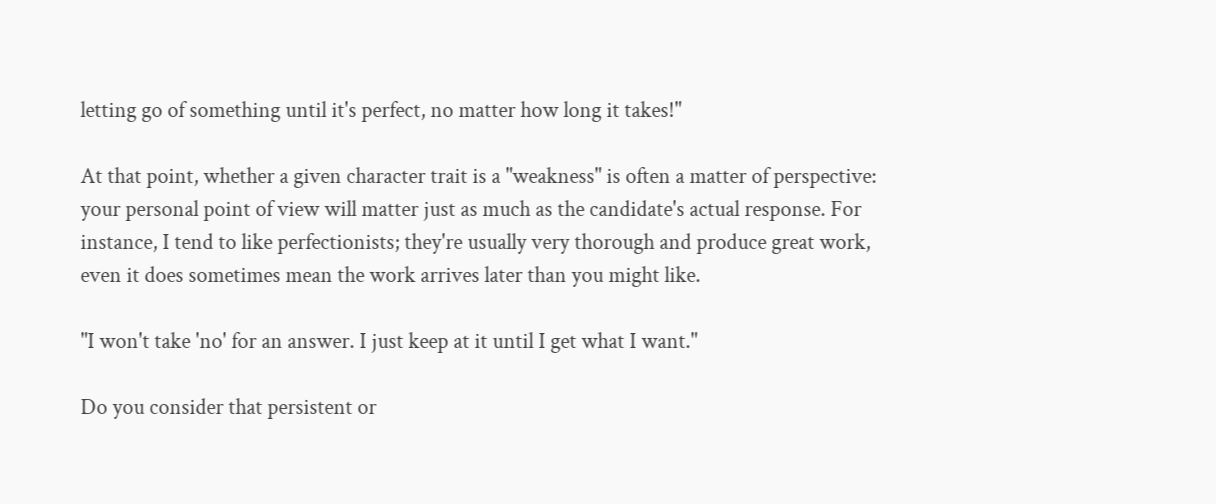letting go of something until it's perfect, no matter how long it takes!"

At that point, whether a given character trait is a "weakness" is often a matter of perspective: your personal point of view will matter just as much as the candidate's actual response. For instance, I tend to like perfectionists; they're usually very thorough and produce great work, even it does sometimes mean the work arrives later than you might like.

"I won't take 'no' for an answer. I just keep at it until I get what I want."

Do you consider that persistent or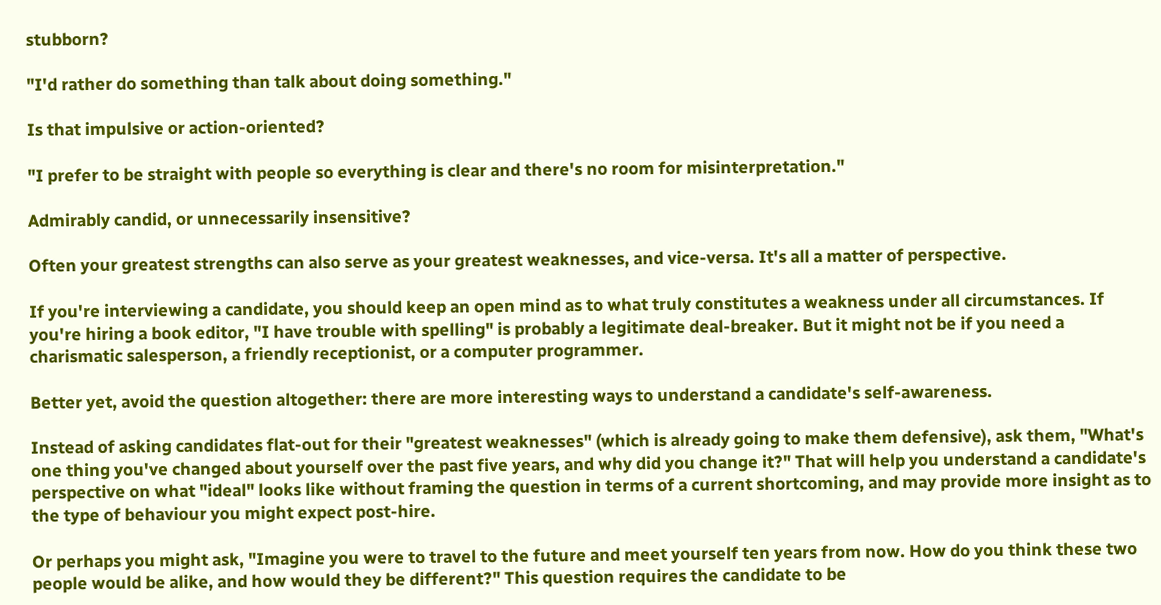stubborn?

"I'd rather do something than talk about doing something."

Is that impulsive or action-oriented?

"I prefer to be straight with people so everything is clear and there's no room for misinterpretation."

Admirably candid, or unnecessarily insensitive?

Often your greatest strengths can also serve as your greatest weaknesses, and vice-versa. It's all a matter of perspective.

If you're interviewing a candidate, you should keep an open mind as to what truly constitutes a weakness under all circumstances. If you're hiring a book editor, "I have trouble with spelling" is probably a legitimate deal-breaker. But it might not be if you need a charismatic salesperson, a friendly receptionist, or a computer programmer.

Better yet, avoid the question altogether: there are more interesting ways to understand a candidate's self-awareness.

Instead of asking candidates flat-out for their "greatest weaknesses" (which is already going to make them defensive), ask them, "What's one thing you've changed about yourself over the past five years, and why did you change it?" That will help you understand a candidate's perspective on what "ideal" looks like without framing the question in terms of a current shortcoming, and may provide more insight as to the type of behaviour you might expect post-hire.

Or perhaps you might ask, "Imagine you were to travel to the future and meet yourself ten years from now. How do you think these two people would be alike, and how would they be different?" This question requires the candidate to be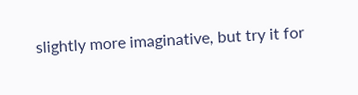slightly more imaginative, but try it for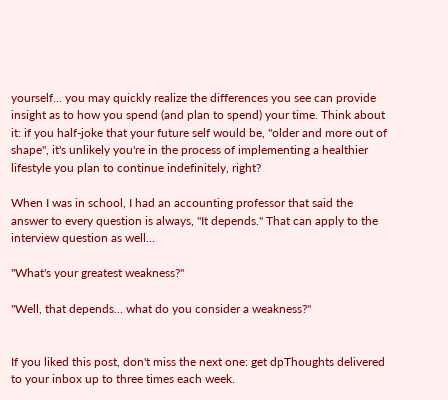yourself... you may quickly realize the differences you see can provide insight as to how you spend (and plan to spend) your time. Think about it: if you half-joke that your future self would be, "older and more out of shape", it's unlikely you're in the process of implementing a healthier lifestyle you plan to continue indefinitely, right?

When I was in school, I had an accounting professor that said the answer to every question is always, "It depends." That can apply to the interview question as well...

"What's your greatest weakness?"

"Well, that depends... what do you consider a weakness?"


If you liked this post, don't miss the next one: get dpThoughts delivered to your inbox up to three times each week.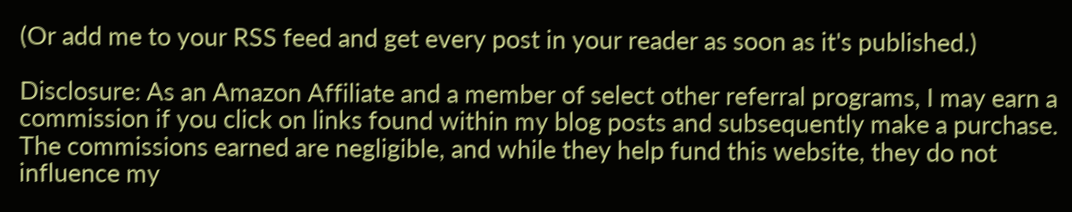(Or add me to your RSS feed and get every post in your reader as soon as it's published.)

Disclosure: As an Amazon Affiliate and a member of select other referral programs, I may earn a commission if you click on links found within my blog posts and subsequently make a purchase. The commissions earned are negligible, and while they help fund this website, they do not influence my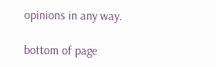opinions in any way.

bottom of page